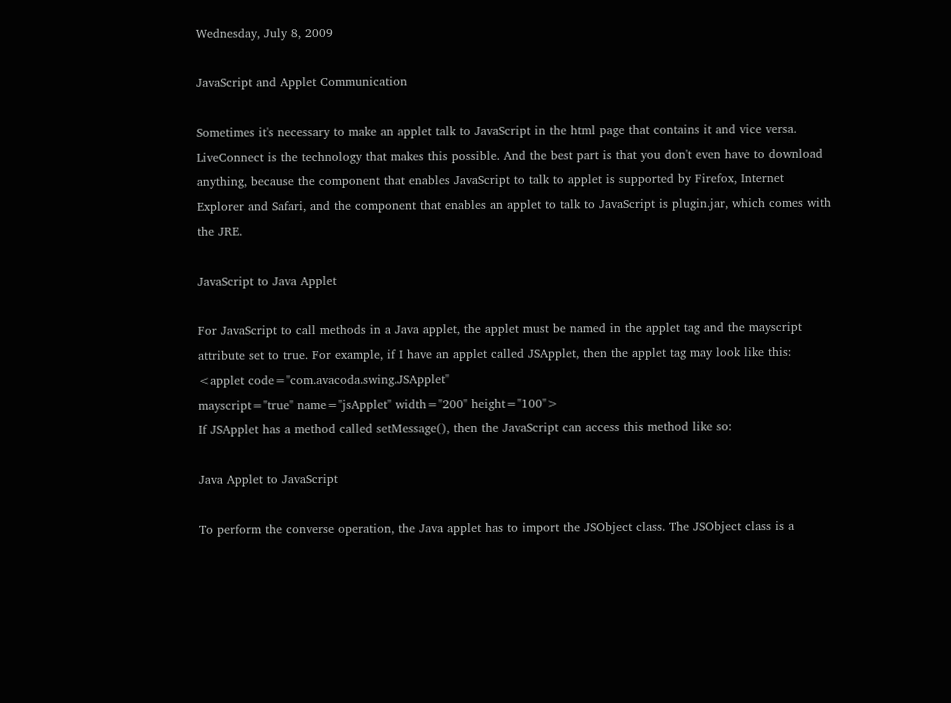Wednesday, July 8, 2009

JavaScript and Applet Communication

Sometimes it's necessary to make an applet talk to JavaScript in the html page that contains it and vice versa. LiveConnect is the technology that makes this possible. And the best part is that you don't even have to download anything, because the component that enables JavaScript to talk to applet is supported by Firefox, Internet Explorer and Safari, and the component that enables an applet to talk to JavaScript is plugin.jar, which comes with the JRE.

JavaScript to Java Applet

For JavaScript to call methods in a Java applet, the applet must be named in the applet tag and the mayscript attribute set to true. For example, if I have an applet called JSApplet, then the applet tag may look like this:
<applet code="com.avacoda.swing.JSApplet"
mayscript="true" name="jsApplet" width="200" height="100">
If JSApplet has a method called setMessage(), then the JavaScript can access this method like so:

Java Applet to JavaScript

To perform the converse operation, the Java applet has to import the JSObject class. The JSObject class is a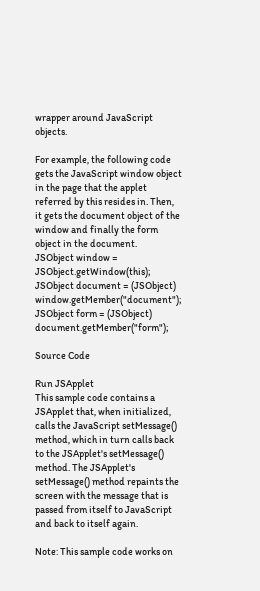wrapper around JavaScript objects.

For example, the following code gets the JavaScript window object in the page that the applet referred by this resides in. Then, it gets the document object of the window and finally the form object in the document.
JSObject window = JSObject.getWindow(this);
JSObject document = (JSObject) window.getMember("document");
JSObject form = (JSObject) document.getMember("form");

Source Code

Run JSApplet
This sample code contains a JSApplet that, when initialized, calls the JavaScript setMessage() method, which in turn calls back to the JSApplet's setMessage() method. The JSApplet's setMessage() method repaints the screen with the message that is passed from itself to JavaScript and back to itself again.

Note: This sample code works on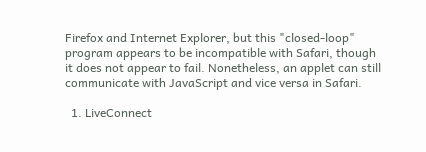Firefox and Internet Explorer, but this "closed-loop" program appears to be incompatible with Safari, though it does not appear to fail. Nonetheless, an applet can still communicate with JavaScript and vice versa in Safari.

  1. LiveConnect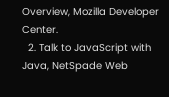Overview, Mozilla Developer Center.
  2. Talk to JavaScript with Java, NetSpade Web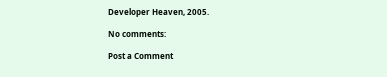Developer Heaven, 2005.

No comments:

Post a Comment